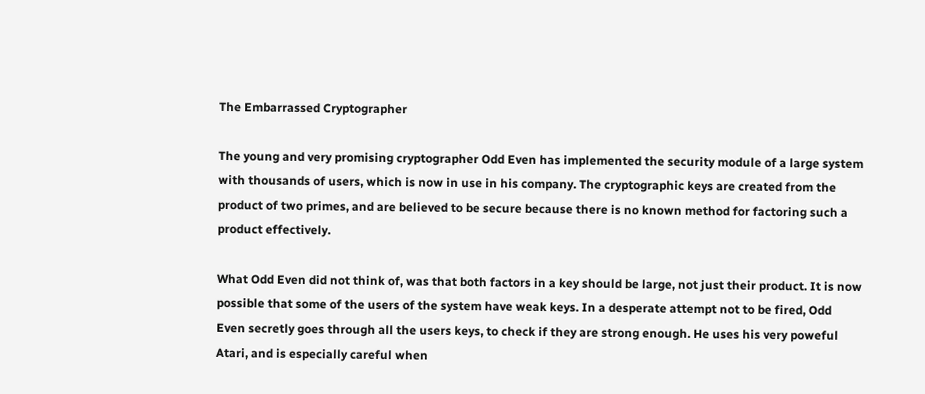The Embarrassed Cryptographer

The young and very promising cryptographer Odd Even has implemented the security module of a large system with thousands of users, which is now in use in his company. The cryptographic keys are created from the product of two primes, and are believed to be secure because there is no known method for factoring such a product effectively.

What Odd Even did not think of, was that both factors in a key should be large, not just their product. It is now possible that some of the users of the system have weak keys. In a desperate attempt not to be fired, Odd Even secretly goes through all the users keys, to check if they are strong enough. He uses his very poweful Atari, and is especially careful when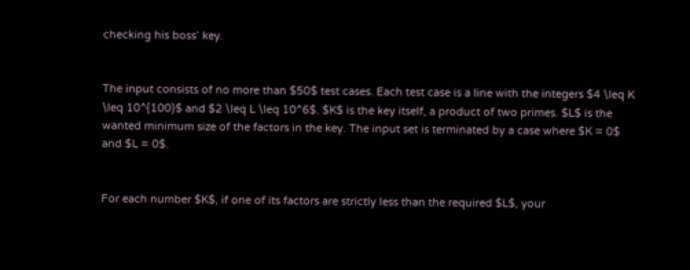checking his boss’ key.


The input consists of no more than $50$ test cases. Each test case is a line with the integers $4 \leq K \leq 10^{100}$ and $2 \leq L \leq 10^6$. $K$ is the key itself, a product of two primes. $L$ is the wanted minimum size of the factors in the key. The input set is terminated by a case where $K = 0$ and $L = 0$.


For each number $K$, if one of its factors are strictly less than the required $L$, your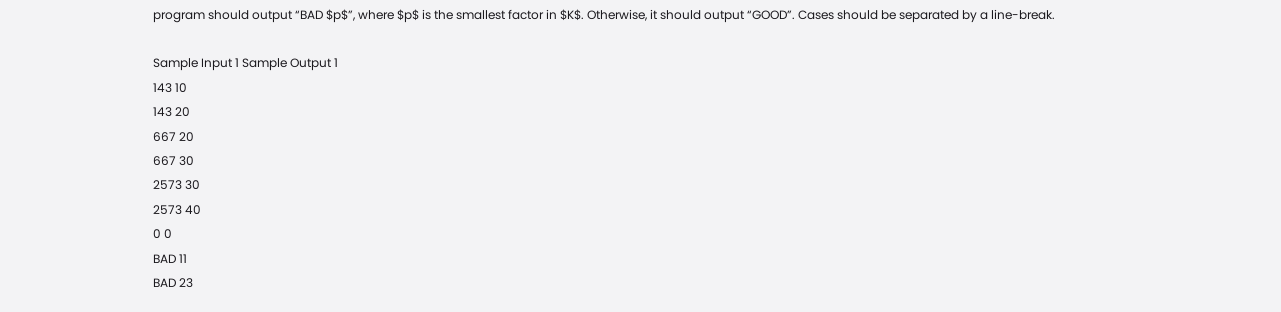program should output “BAD $p$”, where $p$ is the smallest factor in $K$. Otherwise, it should output “GOOD”. Cases should be separated by a line-break.

Sample Input 1 Sample Output 1
143 10
143 20
667 20
667 30
2573 30
2573 40
0 0
BAD 11
BAD 23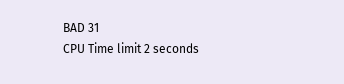BAD 31
CPU Time limit 2 seconds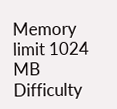Memory limit 1024 MB
Difficulty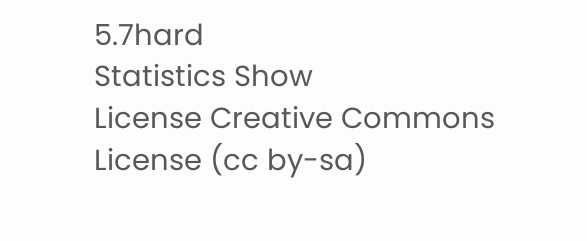5.7hard
Statistics Show
License Creative Commons License (cc by-sa)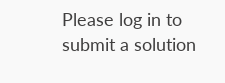Please log in to submit a solution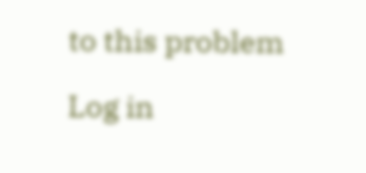to this problem

Log in